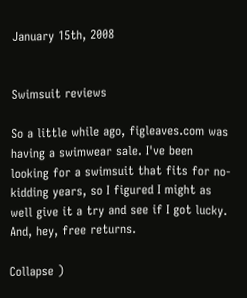January 15th, 2008


Swimsuit reviews

So a little while ago, figleaves.com was having a swimwear sale. I've been looking for a swimsuit that fits for no-kidding years, so I figured I might as well give it a try and see if I got lucky. And, hey, free returns.

Collapse )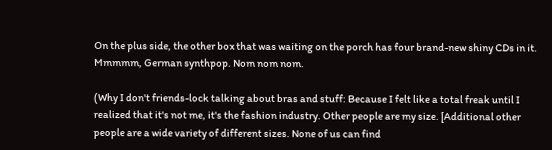On the plus side, the other box that was waiting on the porch has four brand-new shiny CDs in it. Mmmmm, German synthpop. Nom nom nom.

(Why I don't friends-lock talking about bras and stuff: Because I felt like a total freak until I realized that it's not me, it's the fashion industry. Other people are my size. [Additional other people are a wide variety of different sizes. None of us can find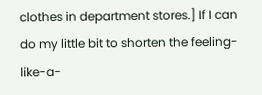clothes in department stores.] If I can do my little bit to shorten the feeling-like-a-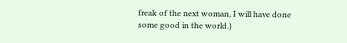freak of the next woman, I will have done some good in the world.)